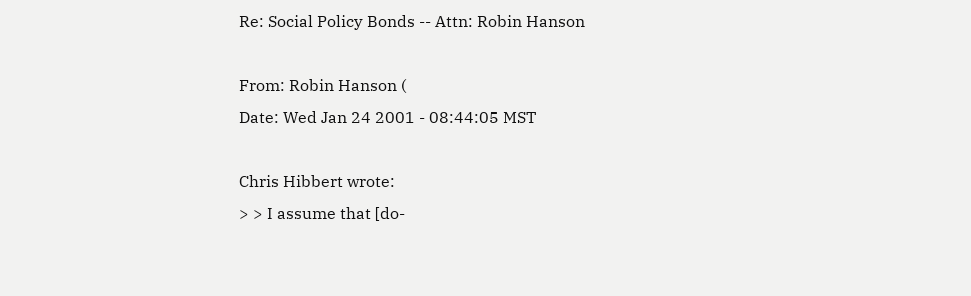Re: Social Policy Bonds -- Attn: Robin Hanson

From: Robin Hanson (
Date: Wed Jan 24 2001 - 08:44:05 MST

Chris Hibbert wrote:
> > I assume that [do-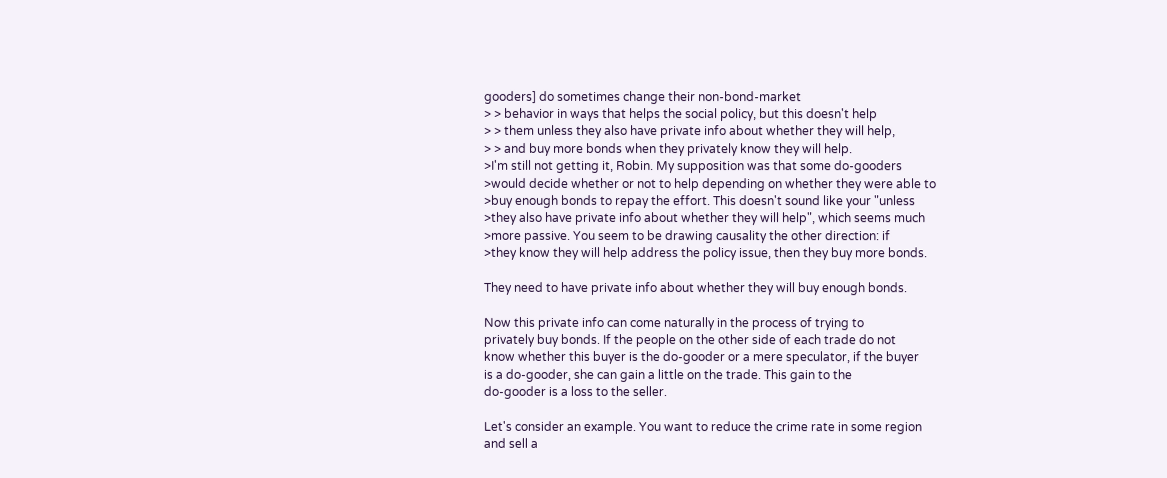gooders] do sometimes change their non-bond-market
> > behavior in ways that helps the social policy, but this doesn't help
> > them unless they also have private info about whether they will help,
> > and buy more bonds when they privately know they will help.
>I'm still not getting it, Robin. My supposition was that some do-gooders
>would decide whether or not to help depending on whether they were able to
>buy enough bonds to repay the effort. This doesn't sound like your "unless
>they also have private info about whether they will help", which seems much
>more passive. You seem to be drawing causality the other direction: if
>they know they will help address the policy issue, then they buy more bonds.

They need to have private info about whether they will buy enough bonds.

Now this private info can come naturally in the process of trying to
privately buy bonds. If the people on the other side of each trade do not
know whether this buyer is the do-gooder or a mere speculator, if the buyer
is a do-gooder, she can gain a little on the trade. This gain to the
do-gooder is a loss to the seller.

Let's consider an example. You want to reduce the crime rate in some region
and sell a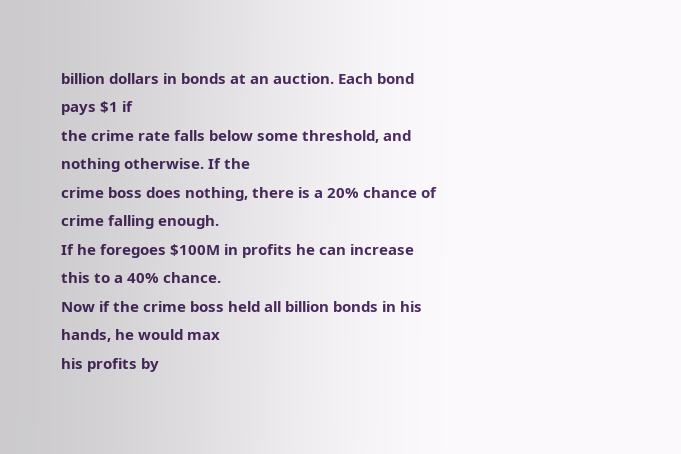billion dollars in bonds at an auction. Each bond pays $1 if
the crime rate falls below some threshold, and nothing otherwise. If the
crime boss does nothing, there is a 20% chance of crime falling enough.
If he foregoes $100M in profits he can increase this to a 40% chance.
Now if the crime boss held all billion bonds in his hands, he would max
his profits by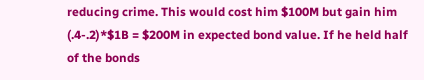reducing crime. This would cost him $100M but gain him
(.4-.2)*$1B = $200M in expected bond value. If he held half of the bonds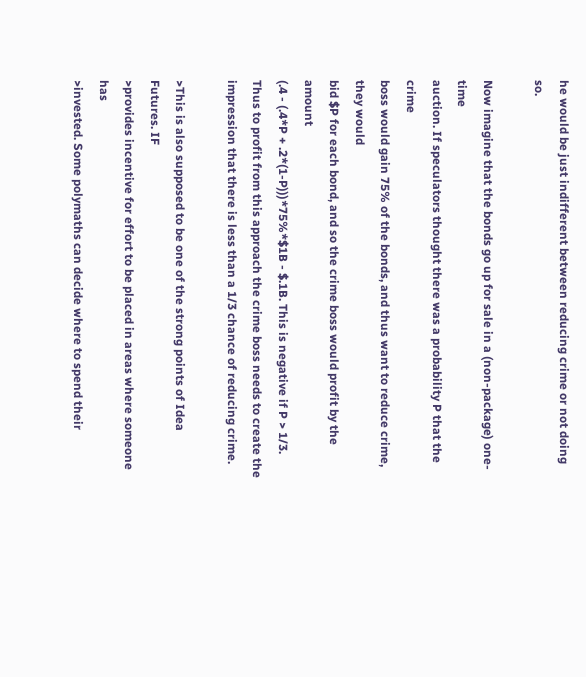he would be just indifferent between reducing crime or not doing so.

Now imagine that the bonds go up for sale in a (non-package) one-time
auction. If speculators thought there was a probability P that the crime
boss would gain 75% of the bonds, and thus want to reduce crime, they would
bid $P for each bond, and so the crime boss would profit by the amount
(.4 - (.4*P + .2*(1-P)))*75%*$1B - $.1B. This is negative if P > 1/3.
Thus to profit from this approach the crime boss needs to create the
impression that there is less than a 1/3 chance of reducing crime.

>This is also supposed to be one of the strong points of Idea Futures. IF
>provides incentive for effort to be placed in areas where someone has
>invested. Some polymaths can decide where to spend their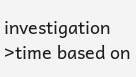investigation
>time based on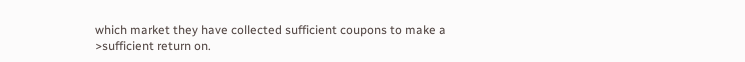which market they have collected sufficient coupons to make a
>sufficient return on.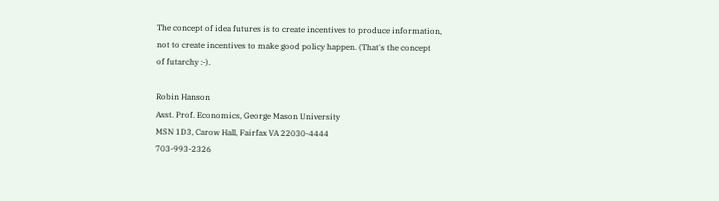The concept of idea futures is to create incentives to produce information,
not to create incentives to make good policy happen. (That's the concept
of futarchy :-).

Robin Hanson
Asst. Prof. Economics, George Mason University
MSN 1D3, Carow Hall, Fairfax VA 22030-4444
703-993-2326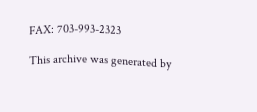FAX: 703-993-2323

This archive was generated by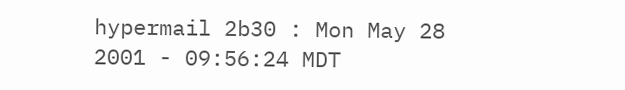hypermail 2b30 : Mon May 28 2001 - 09:56:24 MDT